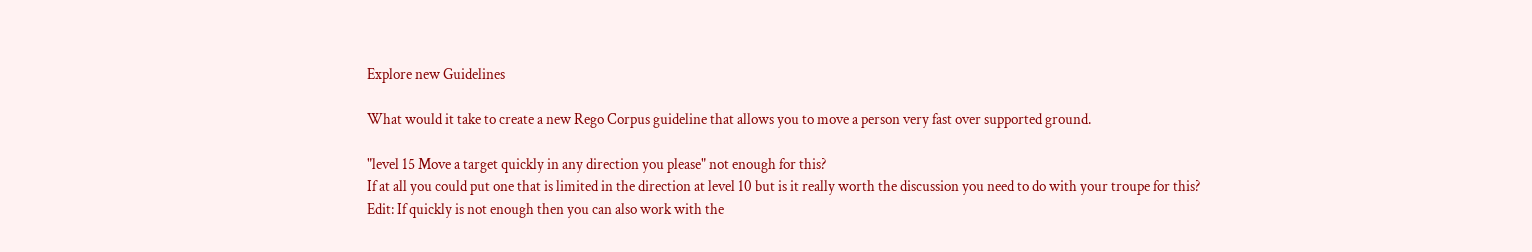Explore new Guidelines

What would it take to create a new Rego Corpus guideline that allows you to move a person very fast over supported ground.

"level 15 Move a target quickly in any direction you please" not enough for this?
If at all you could put one that is limited in the direction at level 10 but is it really worth the discussion you need to do with your troupe for this?
Edit: If quickly is not enough then you can also work with the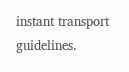instant transport guidelines.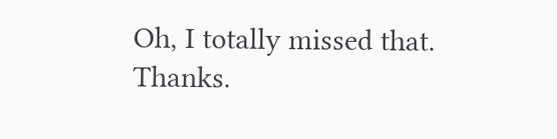Oh, I totally missed that. Thanks.